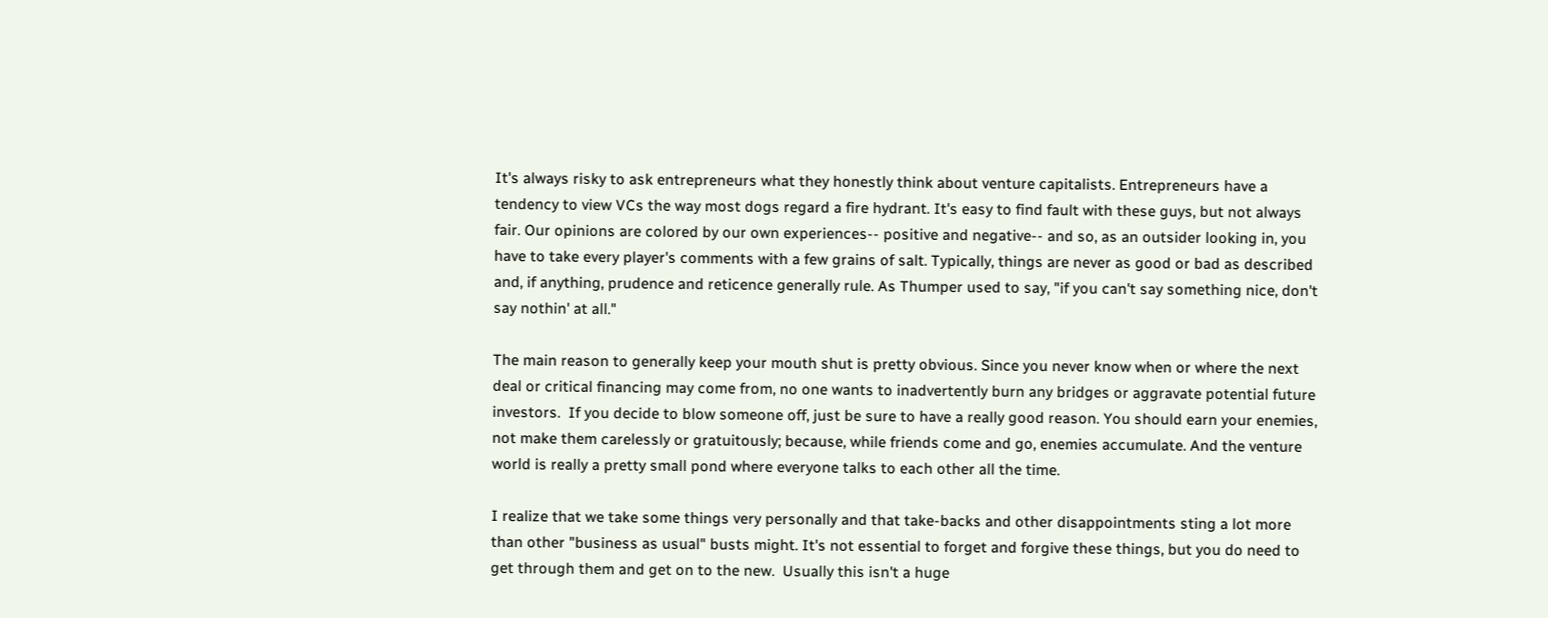It's always risky to ask entrepreneurs what they honestly think about venture capitalists. Entrepreneurs have a tendency to view VCs the way most dogs regard a fire hydrant. It's easy to find fault with these guys, but not always fair. Our opinions are colored by our own experiences-- positive and negative-- and so, as an outsider looking in, you have to take every player's comments with a few grains of salt. Typically, things are never as good or bad as described and, if anything, prudence and reticence generally rule. As Thumper used to say, "if you can't say something nice, don't say nothin' at all."

The main reason to generally keep your mouth shut is pretty obvious. Since you never know when or where the next deal or critical financing may come from, no one wants to inadvertently burn any bridges or aggravate potential future investors.  If you decide to blow someone off, just be sure to have a really good reason. You should earn your enemies, not make them carelessly or gratuitously; because, while friends come and go, enemies accumulate. And the venture world is really a pretty small pond where everyone talks to each other all the time.

I realize that we take some things very personally and that take-backs and other disappointments sting a lot more than other "business as usual" busts might. It's not essential to forget and forgive these things, but you do need to get through them and get on to the new.  Usually this isn't a huge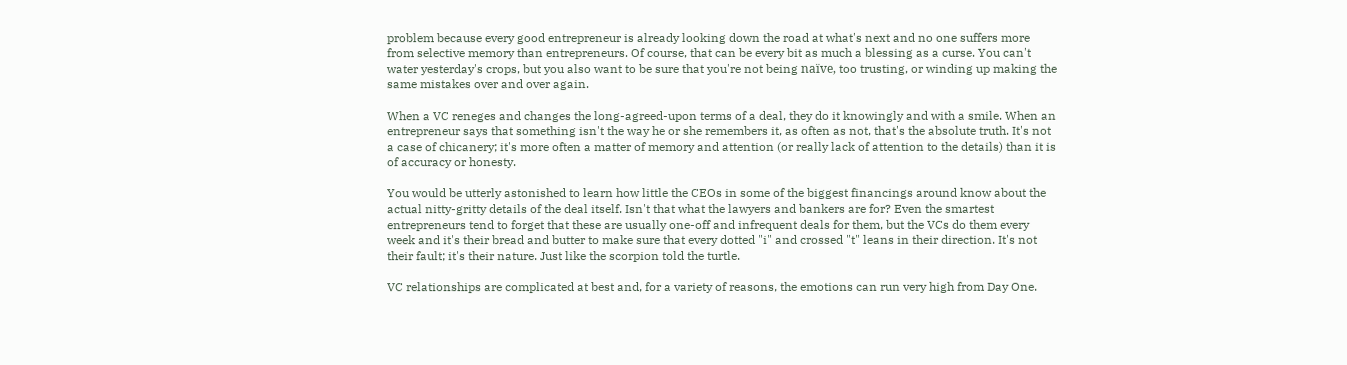problem because every good entrepreneur is already looking down the road at what's next and no one suffers more from selective memory than entrepreneurs. Of course, that can be every bit as much a blessing as a curse. You can't water yesterday's crops, but you also want to be sure that you're not being naïve, too trusting, or winding up making the same mistakes over and over again.

When a VC reneges and changes the long-agreed-upon terms of a deal, they do it knowingly and with a smile. When an entrepreneur says that something isn't the way he or she remembers it, as often as not, that's the absolute truth. It's not a case of chicanery; it's more often a matter of memory and attention (or really lack of attention to the details) than it is of accuracy or honesty.

You would be utterly astonished to learn how little the CEOs in some of the biggest financings around know about the actual nitty-gritty details of the deal itself. Isn't that what the lawyers and bankers are for? Even the smartest entrepreneurs tend to forget that these are usually one-off and infrequent deals for them, but the VCs do them every week and it's their bread and butter to make sure that every dotted "i" and crossed "t" leans in their direction. It's not their fault; it's their nature. Just like the scorpion told the turtle.

VC relationships are complicated at best and, for a variety of reasons, the emotions can run very high from Day One.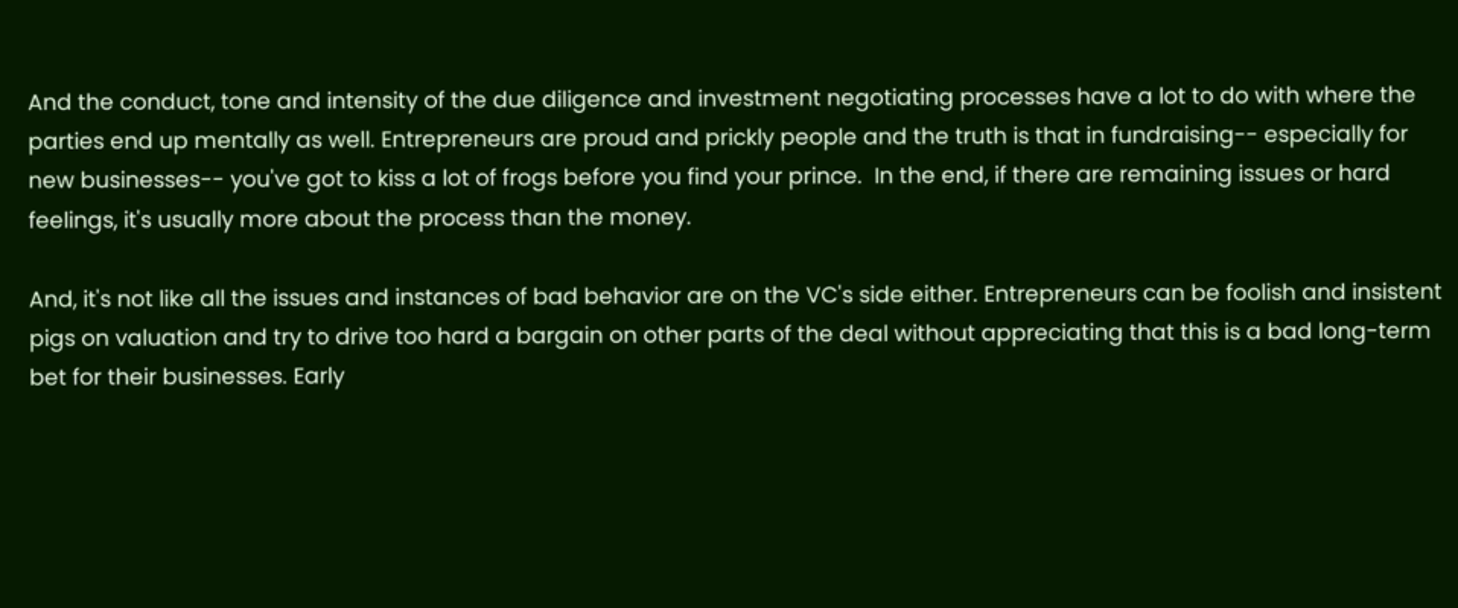And the conduct, tone and intensity of the due diligence and investment negotiating processes have a lot to do with where the parties end up mentally as well. Entrepreneurs are proud and prickly people and the truth is that in fundraising-- especially for new businesses-- you've got to kiss a lot of frogs before you find your prince.  In the end, if there are remaining issues or hard feelings, it's usually more about the process than the money.

And, it's not like all the issues and instances of bad behavior are on the VC's side either. Entrepreneurs can be foolish and insistent pigs on valuation and try to drive too hard a bargain on other parts of the deal without appreciating that this is a bad long-term bet for their businesses. Early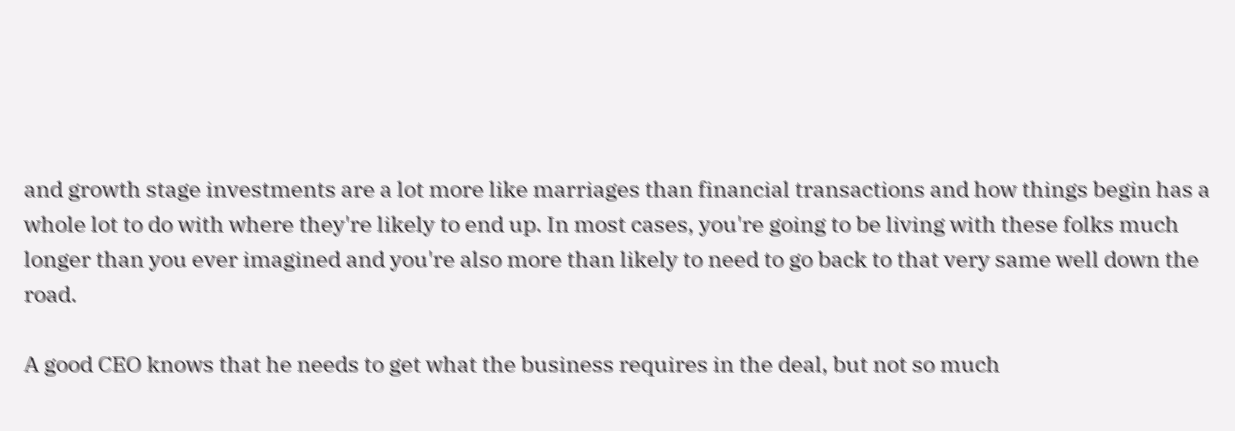and growth stage investments are a lot more like marriages than financial transactions and how things begin has a whole lot to do with where they're likely to end up. In most cases, you're going to be living with these folks much longer than you ever imagined and you're also more than likely to need to go back to that very same well down the road.

A good CEO knows that he needs to get what the business requires in the deal, but not so much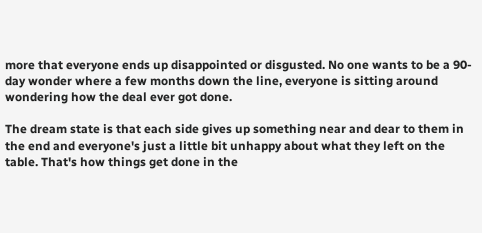more that everyone ends up disappointed or disgusted. No one wants to be a 90-day wonder where a few months down the line, everyone is sitting around wondering how the deal ever got done.

The dream state is that each side gives up something near and dear to them in the end and everyone's just a little bit unhappy about what they left on the table. That's how things get done in the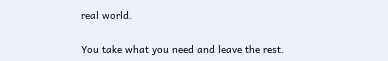real world.

You take what you need and leave the rest.